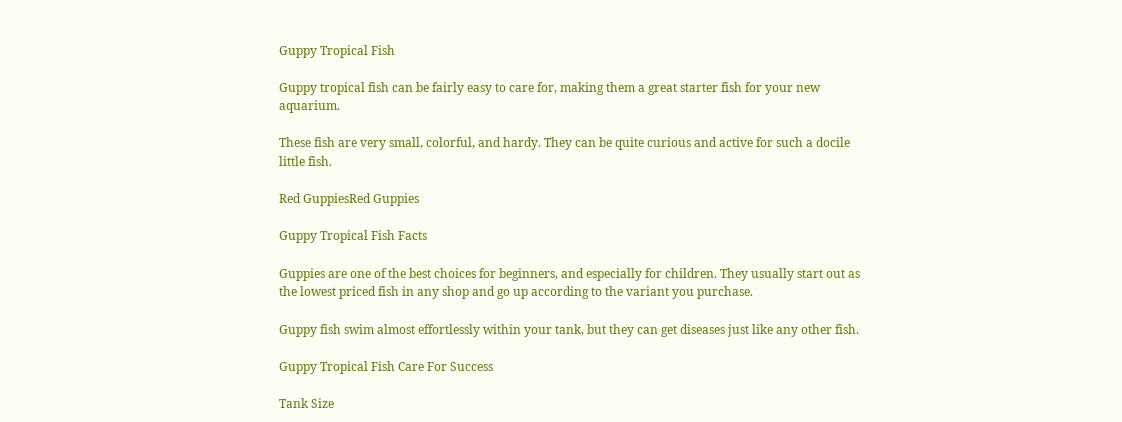Guppy Tropical Fish

Guppy tropical fish can be fairly easy to care for, making them a great starter fish for your new aquarium.

These fish are very small, colorful, and hardy. They can be quite curious and active for such a docile little fish.

Red GuppiesRed Guppies

Guppy Tropical Fish Facts

Guppies are one of the best choices for beginners, and especially for children. They usually start out as the lowest priced fish in any shop and go up according to the variant you purchase.

Guppy fish swim almost effortlessly within your tank, but they can get diseases just like any other fish.

Guppy Tropical Fish Care For Success

Tank Size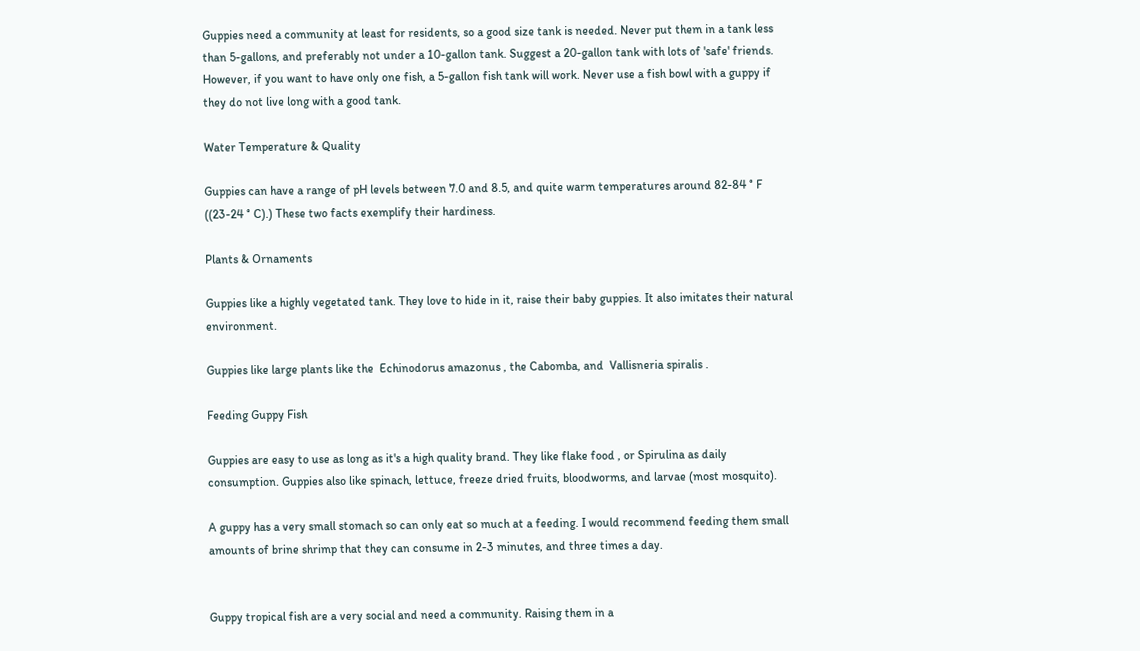Guppies need a community at least for residents, so a good size tank is needed. Never put them in a tank less than 5-gallons, and preferably not under a 10-gallon tank. Suggest a 20-gallon tank with lots of 'safe' friends. However, if you want to have only one fish, a 5-gallon fish tank will work. Never use a fish bowl with a guppy if they do not live long with a good tank.

Water Temperature & Quality

Guppies can have a range of pH levels between 7.0 and 8.5, and quite warm temperatures around 82-84 ° F ((23-24 ° C).) These two facts exemplify their hardiness.

Plants & Ornaments

Guppies like a highly vegetated tank. They love to hide in it, raise their baby guppies. It also imitates their natural environment.

Guppies like large plants like the  Echinodorus amazonus , the Cabomba, and  Vallisneria spiralis .

Feeding Guppy Fish

Guppies are easy to use as long as it's a high quality brand. They like flake food , or Spirulina as daily consumption. Guppies also like spinach, lettuce, freeze dried fruits, bloodworms, and larvae (most mosquito).

A guppy has a very small stomach so can only eat so much at a feeding. I would recommend feeding them small amounts of brine shrimp that they can consume in 2-3 minutes, and three times a day.


Guppy tropical fish are a very social and need a community. Raising them in a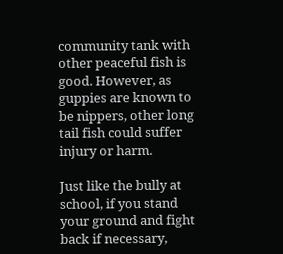community tank with other peaceful fish is good. However, as guppies are known to be nippers, other long tail fish could suffer injury or harm.

Just like the bully at school, if you stand your ground and fight back if necessary,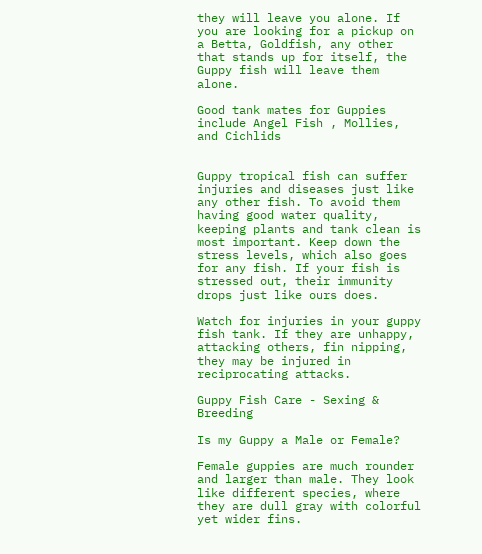they will leave you alone. If you are looking for a pickup on a Betta, Goldfish, any other that stands up for itself, the Guppy fish will leave them alone.

Good tank mates for Guppies include Angel Fish , Mollies, and Cichlids


Guppy tropical fish can suffer injuries and diseases just like any other fish. To avoid them having good water quality, keeping plants and tank clean is most important. Keep down the stress levels, which also goes for any fish. If your fish is stressed out, their immunity drops just like ours does.

Watch for injuries in your guppy fish tank. If they are unhappy, attacking others, fin nipping, they may be injured in reciprocating attacks.

Guppy Fish Care - Sexing & Breeding

Is my Guppy a Male or Female?

Female guppies are much rounder and larger than male. They look like different species, where they are dull gray with colorful yet wider fins.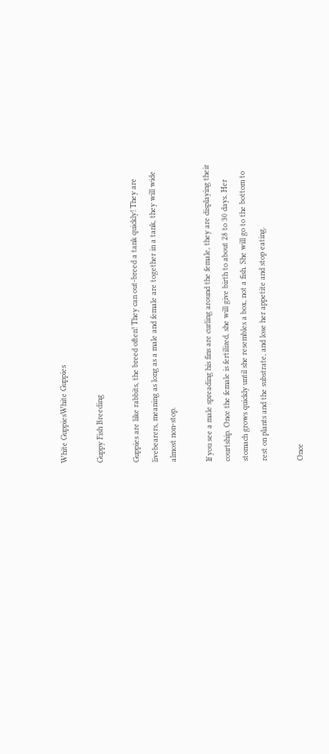White GuppiesWhite Guppies

Guppy Fish Breeding

Guppies are like rabbits, the breed often! They can out-breed a tank quickly! They are livebearers, meaning as long as a male and female are together in a tank, they will wide almost non-stop.

If you see a male spreading his fins are curling around the female, they are displaying their courtship. Once the female is fertilized, she will give birth to about 28 to 30 days. Her stomach grows quickly until she resembles a box, not a fish. She will go to the bottom to rest on plants and the substrate, and lose her appetite and stop eating.

Once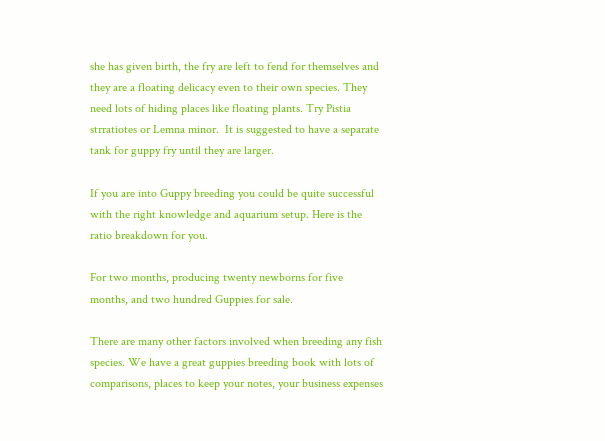she has given birth, the fry are left to fend for themselves and they are a floating delicacy even to their own species. They need lots of hiding places like floating plants. Try Pistia strratiotes or Lemna minor.  It is suggested to have a separate tank for guppy fry until they are larger.

If you are into Guppy breeding you could be quite successful with the right knowledge and aquarium setup. Here is the ratio breakdown for you.

For two months, producing twenty newborns for five months, and two hundred Guppies for sale.

There are many other factors involved when breeding any fish species. We have a great guppies breeding book with lots of comparisons, places to keep your notes, your business expenses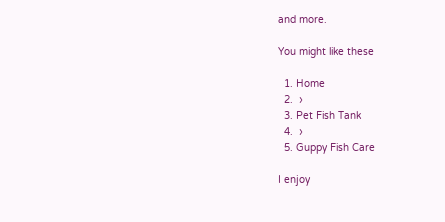and more.

You might like these

  1. Home
  2.  ›
  3. Pet Fish Tank
  4.  ›
  5. Guppy Fish Care

I enjoy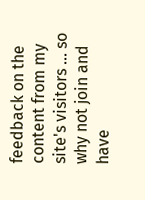feedback on the content from my site's visitors ... so why not join and have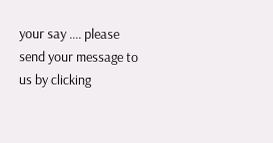your say .... please send your message to us by clicking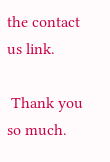the contact us link.

 Thank you so much.